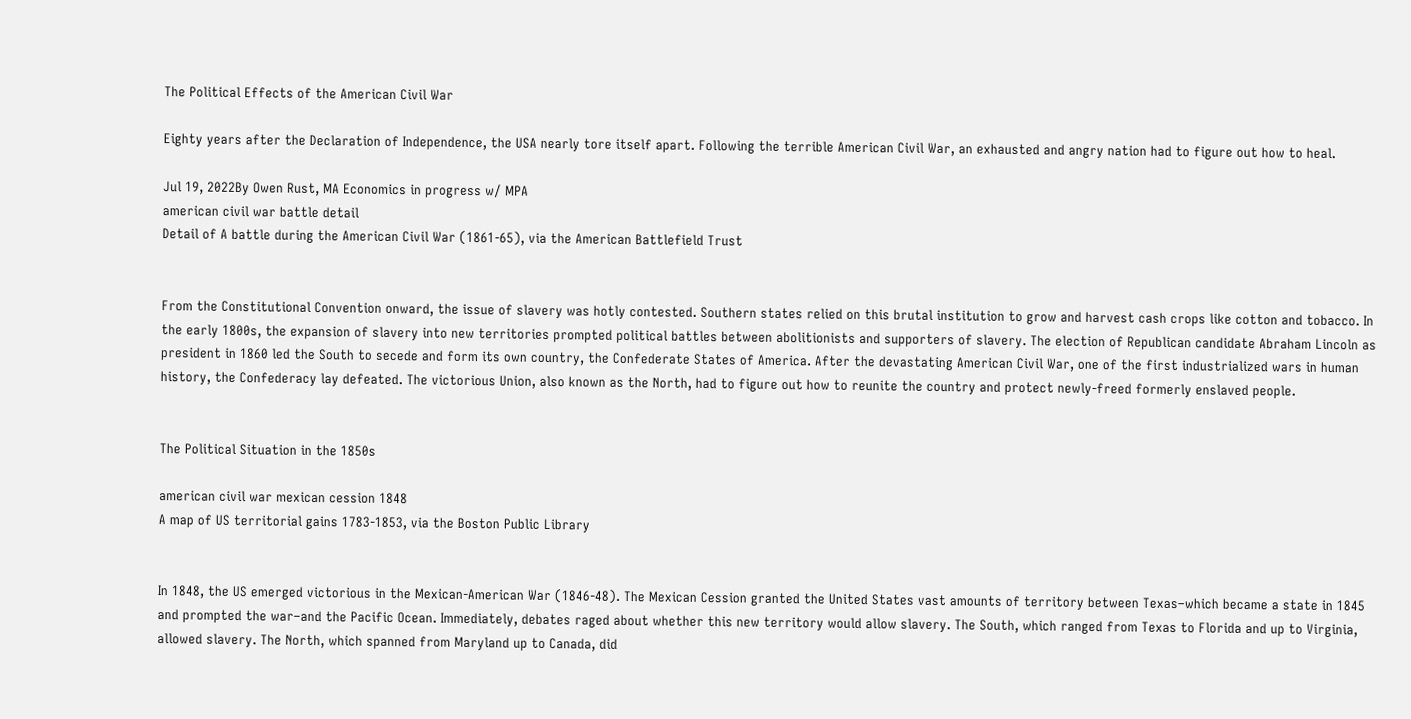The Political Effects of the American Civil War

Eighty years after the Declaration of Independence, the USA nearly tore itself apart. Following the terrible American Civil War, an exhausted and angry nation had to figure out how to heal.

Jul 19, 2022By Owen Rust, MA Economics in progress w/ MPA
american civil war battle detail
Detail of A battle during the American Civil War (1861-65), via the American Battlefield Trust


From the Constitutional Convention onward, the issue of slavery was hotly contested. Southern states relied on this brutal institution to grow and harvest cash crops like cotton and tobacco. In the early 1800s, the expansion of slavery into new territories prompted political battles between abolitionists and supporters of slavery. The election of Republican candidate Abraham Lincoln as president in 1860 led the South to secede and form its own country, the Confederate States of America. After the devastating American Civil War, one of the first industrialized wars in human history, the Confederacy lay defeated. The victorious Union, also known as the North, had to figure out how to reunite the country and protect newly-freed formerly enslaved people.


The Political Situation in the 1850s

american civil war mexican cession 1848
A map of US territorial gains 1783-1853, via the Boston Public Library


In 1848, the US emerged victorious in the Mexican-American War (1846-48). The Mexican Cession granted the United States vast amounts of territory between Texas–which became a state in 1845 and prompted the war–and the Pacific Ocean. Immediately, debates raged about whether this new territory would allow slavery. The South, which ranged from Texas to Florida and up to Virginia, allowed slavery. The North, which spanned from Maryland up to Canada, did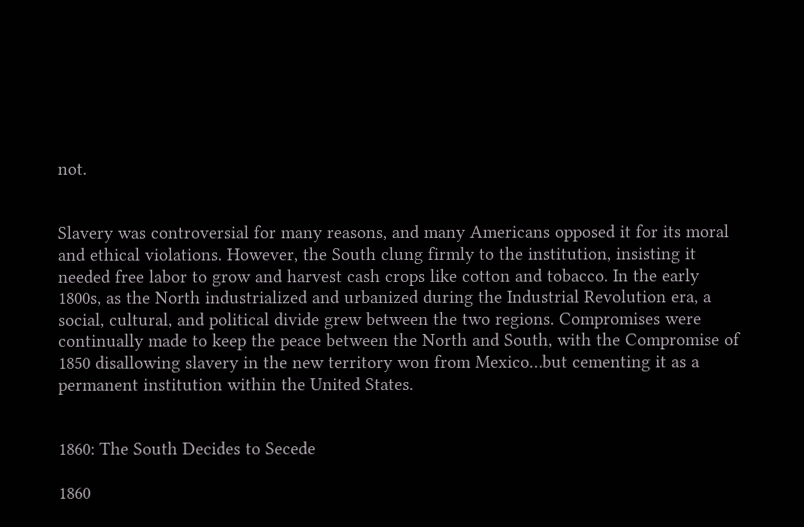not.


Slavery was controversial for many reasons, and many Americans opposed it for its moral and ethical violations. However, the South clung firmly to the institution, insisting it needed free labor to grow and harvest cash crops like cotton and tobacco. In the early 1800s, as the North industrialized and urbanized during the Industrial Revolution era, a social, cultural, and political divide grew between the two regions. Compromises were continually made to keep the peace between the North and South, with the Compromise of 1850 disallowing slavery in the new territory won from Mexico…but cementing it as a permanent institution within the United States.


1860: The South Decides to Secede

1860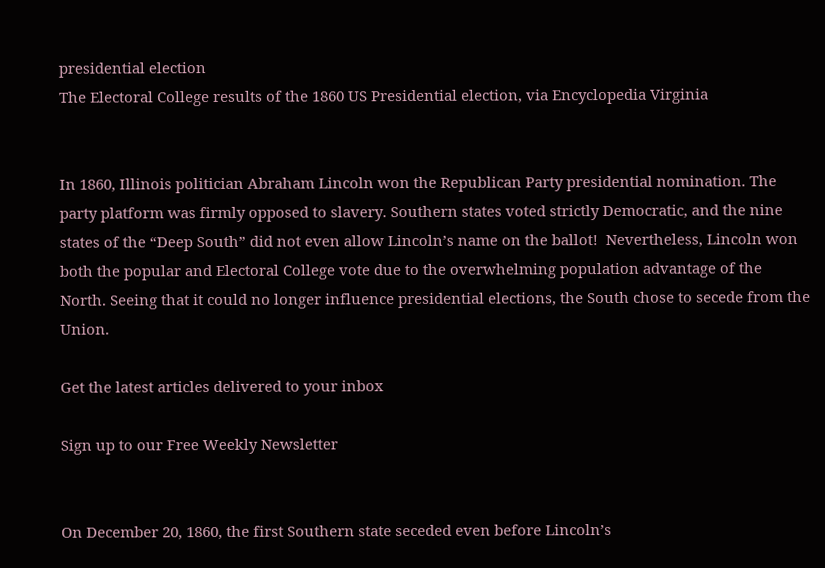presidential election
The Electoral College results of the 1860 US Presidential election, via Encyclopedia Virginia


In 1860, Illinois politician Abraham Lincoln won the Republican Party presidential nomination. The party platform was firmly opposed to slavery. Southern states voted strictly Democratic, and the nine states of the “Deep South” did not even allow Lincoln’s name on the ballot!  Nevertheless, Lincoln won both the popular and Electoral College vote due to the overwhelming population advantage of the North. Seeing that it could no longer influence presidential elections, the South chose to secede from the Union.

Get the latest articles delivered to your inbox

Sign up to our Free Weekly Newsletter


On December 20, 1860, the first Southern state seceded even before Lincoln’s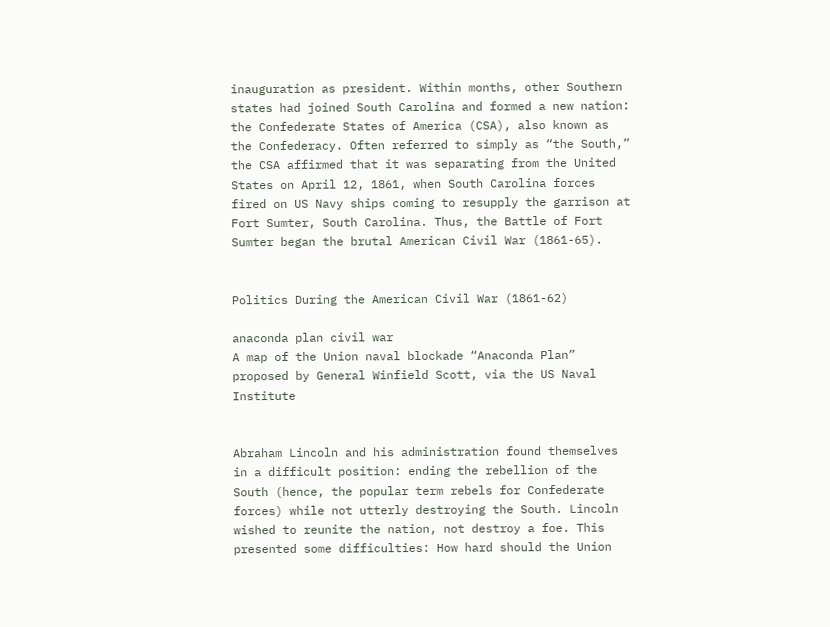inauguration as president. Within months, other Southern states had joined South Carolina and formed a new nation: the Confederate States of America (CSA), also known as the Confederacy. Often referred to simply as “the South,” the CSA affirmed that it was separating from the United States on April 12, 1861, when South Carolina forces fired on US Navy ships coming to resupply the garrison at Fort Sumter, South Carolina. Thus, the Battle of Fort Sumter began the brutal American Civil War (1861-65).


Politics During the American Civil War (1861-62)

anaconda plan civil war
A map of the Union naval blockade “Anaconda Plan” proposed by General Winfield Scott, via the US Naval Institute


Abraham Lincoln and his administration found themselves in a difficult position: ending the rebellion of the South (hence, the popular term rebels for Confederate forces) while not utterly destroying the South. Lincoln wished to reunite the nation, not destroy a foe. This presented some difficulties: How hard should the Union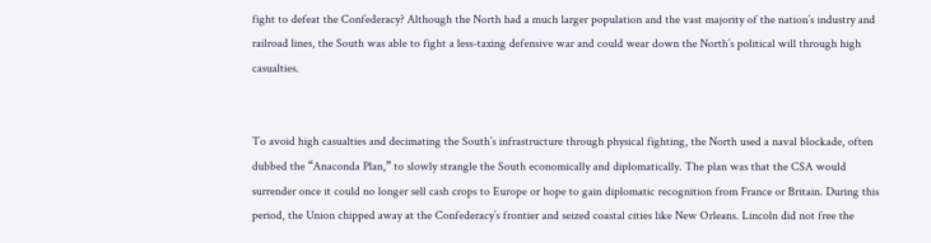fight to defeat the Confederacy? Although the North had a much larger population and the vast majority of the nation’s industry and railroad lines, the South was able to fight a less-taxing defensive war and could wear down the North’s political will through high casualties.


To avoid high casualties and decimating the South’s infrastructure through physical fighting, the North used a naval blockade, often dubbed the “Anaconda Plan,” to slowly strangle the South economically and diplomatically. The plan was that the CSA would surrender once it could no longer sell cash crops to Europe or hope to gain diplomatic recognition from France or Britain. During this period, the Union chipped away at the Confederacy’s frontier and seized coastal cities like New Orleans. Lincoln did not free the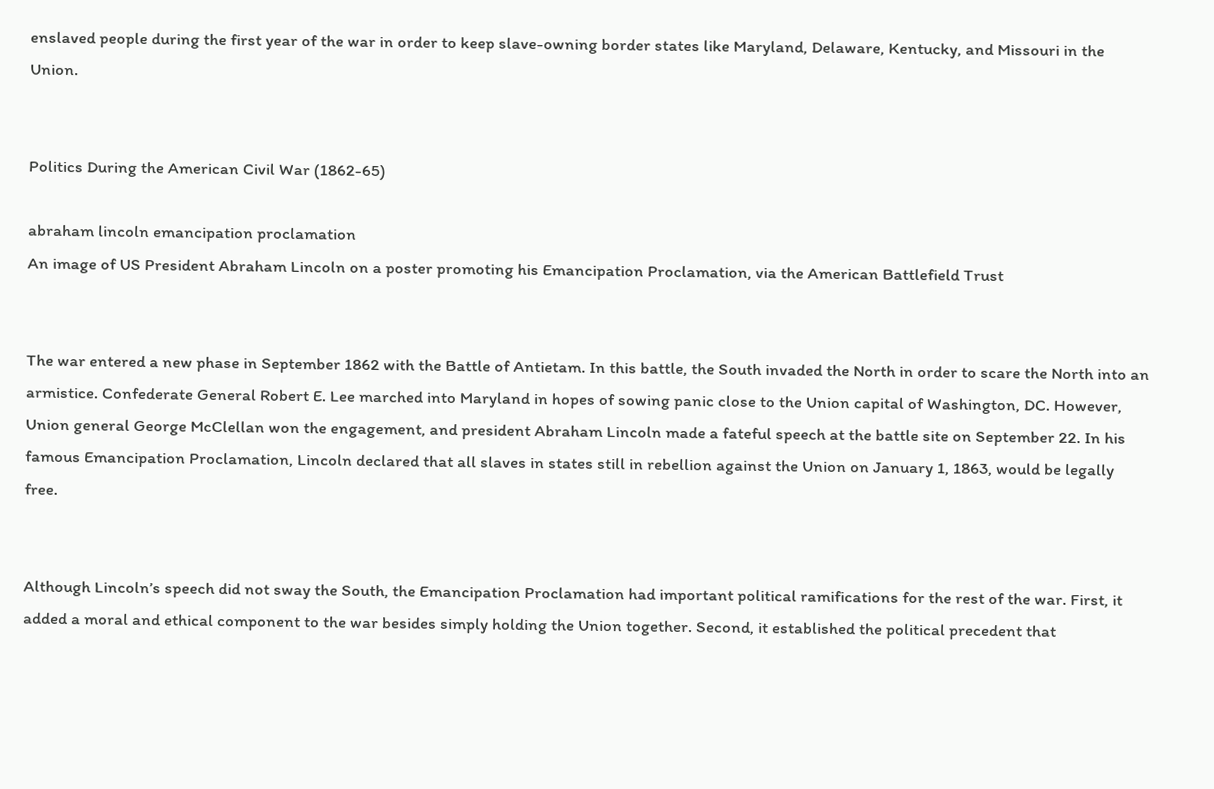enslaved people during the first year of the war in order to keep slave-owning border states like Maryland, Delaware, Kentucky, and Missouri in the Union.


Politics During the American Civil War (1862-65)

abraham lincoln emancipation proclamation
An image of US President Abraham Lincoln on a poster promoting his Emancipation Proclamation, via the American Battlefield Trust


The war entered a new phase in September 1862 with the Battle of Antietam. In this battle, the South invaded the North in order to scare the North into an armistice. Confederate General Robert E. Lee marched into Maryland in hopes of sowing panic close to the Union capital of Washington, DC. However, Union general George McClellan won the engagement, and president Abraham Lincoln made a fateful speech at the battle site on September 22. In his famous Emancipation Proclamation, Lincoln declared that all slaves in states still in rebellion against the Union on January 1, 1863, would be legally free.


Although Lincoln’s speech did not sway the South, the Emancipation Proclamation had important political ramifications for the rest of the war. First, it added a moral and ethical component to the war besides simply holding the Union together. Second, it established the political precedent that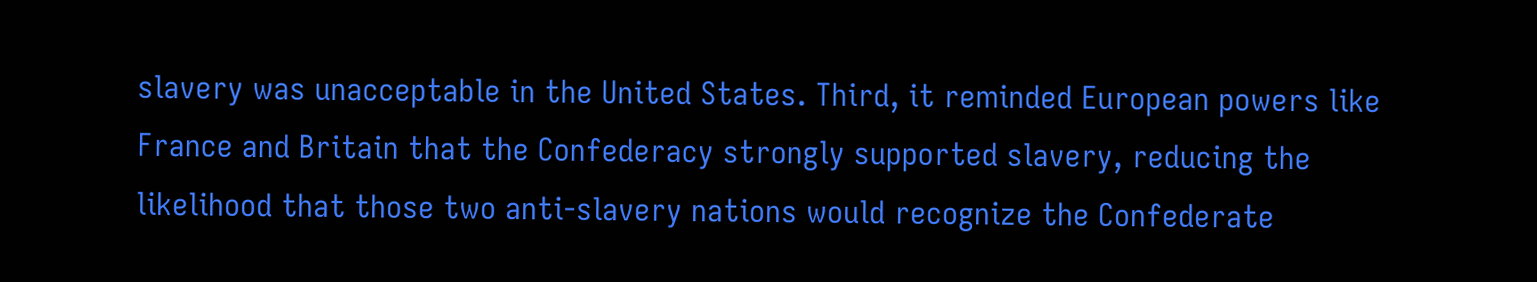slavery was unacceptable in the United States. Third, it reminded European powers like France and Britain that the Confederacy strongly supported slavery, reducing the likelihood that those two anti-slavery nations would recognize the Confederate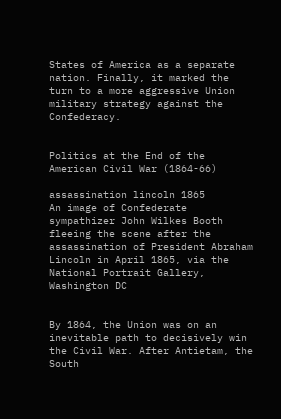States of America as a separate nation. Finally, it marked the turn to a more aggressive Union military strategy against the Confederacy.


Politics at the End of the American Civil War (1864-66)

assassination lincoln 1865
An image of Confederate sympathizer John Wilkes Booth fleeing the scene after the assassination of President Abraham Lincoln in April 1865, via the National Portrait Gallery, Washington DC


By 1864, the Union was on an inevitable path to decisively win the Civil War. After Antietam, the South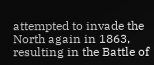attempted to invade the North again in 1863, resulting in the Battle of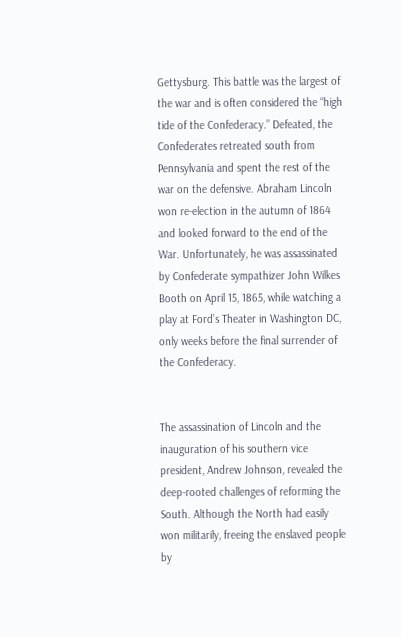Gettysburg. This battle was the largest of the war and is often considered the “high tide of the Confederacy.” Defeated, the Confederates retreated south from Pennsylvania and spent the rest of the war on the defensive. Abraham Lincoln won re-election in the autumn of 1864 and looked forward to the end of the War. Unfortunately, he was assassinated by Confederate sympathizer John Wilkes Booth on April 15, 1865, while watching a play at Ford’s Theater in Washington DC, only weeks before the final surrender of the Confederacy.


The assassination of Lincoln and the inauguration of his southern vice president, Andrew Johnson, revealed the deep-rooted challenges of reforming the South. Although the North had easily won militarily, freeing the enslaved people by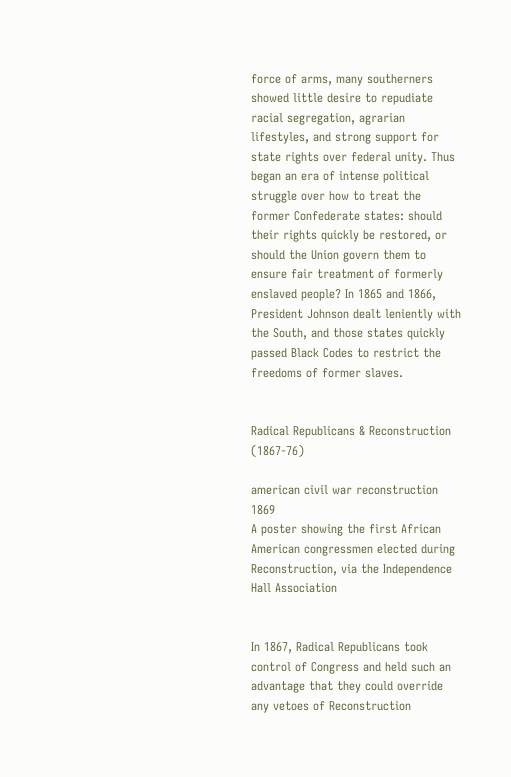force of arms, many southerners showed little desire to repudiate racial segregation, agrarian lifestyles, and strong support for state rights over federal unity. Thus began an era of intense political struggle over how to treat the former Confederate states: should their rights quickly be restored, or should the Union govern them to ensure fair treatment of formerly enslaved people? In 1865 and 1866, President Johnson dealt leniently with the South, and those states quickly passed Black Codes to restrict the freedoms of former slaves.


Radical Republicans & Reconstruction (1867-76)

american civil war reconstruction 1869
A poster showing the first African American congressmen elected during Reconstruction, via the Independence Hall Association


In 1867, Radical Republicans took control of Congress and held such an advantage that they could override any vetoes of Reconstruction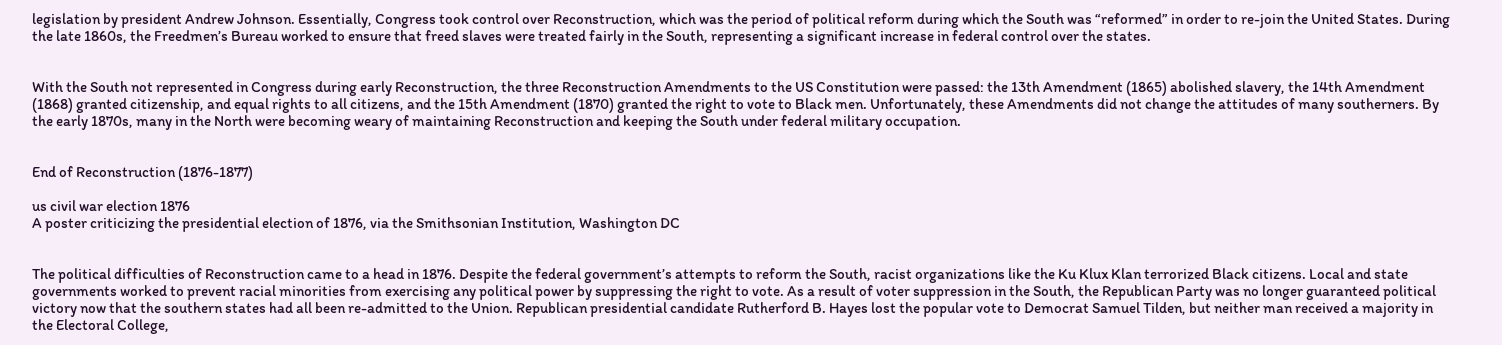legislation by president Andrew Johnson. Essentially, Congress took control over Reconstruction, which was the period of political reform during which the South was “reformed” in order to re-join the United States. During the late 1860s, the Freedmen’s Bureau worked to ensure that freed slaves were treated fairly in the South, representing a significant increase in federal control over the states.


With the South not represented in Congress during early Reconstruction, the three Reconstruction Amendments to the US Constitution were passed: the 13th Amendment (1865) abolished slavery, the 14th Amendment (1868) granted citizenship, and equal rights to all citizens, and the 15th Amendment (1870) granted the right to vote to Black men. Unfortunately, these Amendments did not change the attitudes of many southerners. By the early 1870s, many in the North were becoming weary of maintaining Reconstruction and keeping the South under federal military occupation.


End of Reconstruction (1876-1877)

us civil war election 1876
A poster criticizing the presidential election of 1876, via the Smithsonian Institution, Washington DC


The political difficulties of Reconstruction came to a head in 1876. Despite the federal government’s attempts to reform the South, racist organizations like the Ku Klux Klan terrorized Black citizens. Local and state governments worked to prevent racial minorities from exercising any political power by suppressing the right to vote. As a result of voter suppression in the South, the Republican Party was no longer guaranteed political victory now that the southern states had all been re-admitted to the Union. Republican presidential candidate Rutherford B. Hayes lost the popular vote to Democrat Samuel Tilden, but neither man received a majority in the Electoral College,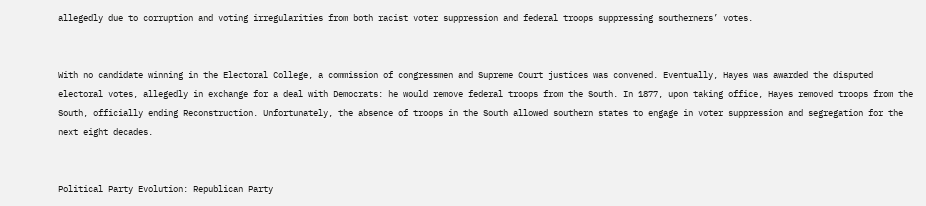allegedly due to corruption and voting irregularities from both racist voter suppression and federal troops suppressing southerners’ votes.


With no candidate winning in the Electoral College, a commission of congressmen and Supreme Court justices was convened. Eventually, Hayes was awarded the disputed electoral votes, allegedly in exchange for a deal with Democrats: he would remove federal troops from the South. In 1877, upon taking office, Hayes removed troops from the South, officially ending Reconstruction. Unfortunately, the absence of troops in the South allowed southern states to engage in voter suppression and segregation for the next eight decades.


Political Party Evolution: Republican Party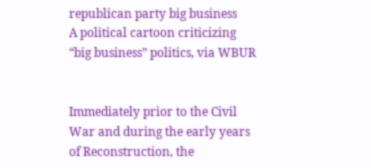republican party big business
A political cartoon criticizing “big business” politics, via WBUR


Immediately prior to the Civil War and during the early years of Reconstruction, the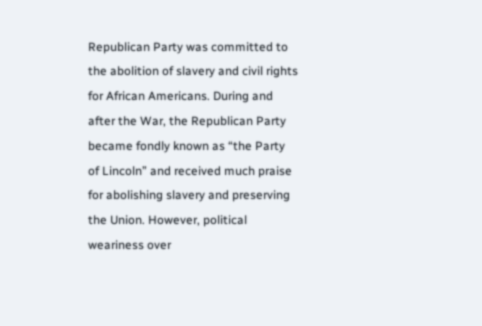Republican Party was committed to the abolition of slavery and civil rights for African Americans. During and after the War, the Republican Party became fondly known as “the Party of Lincoln” and received much praise for abolishing slavery and preserving the Union. However, political weariness over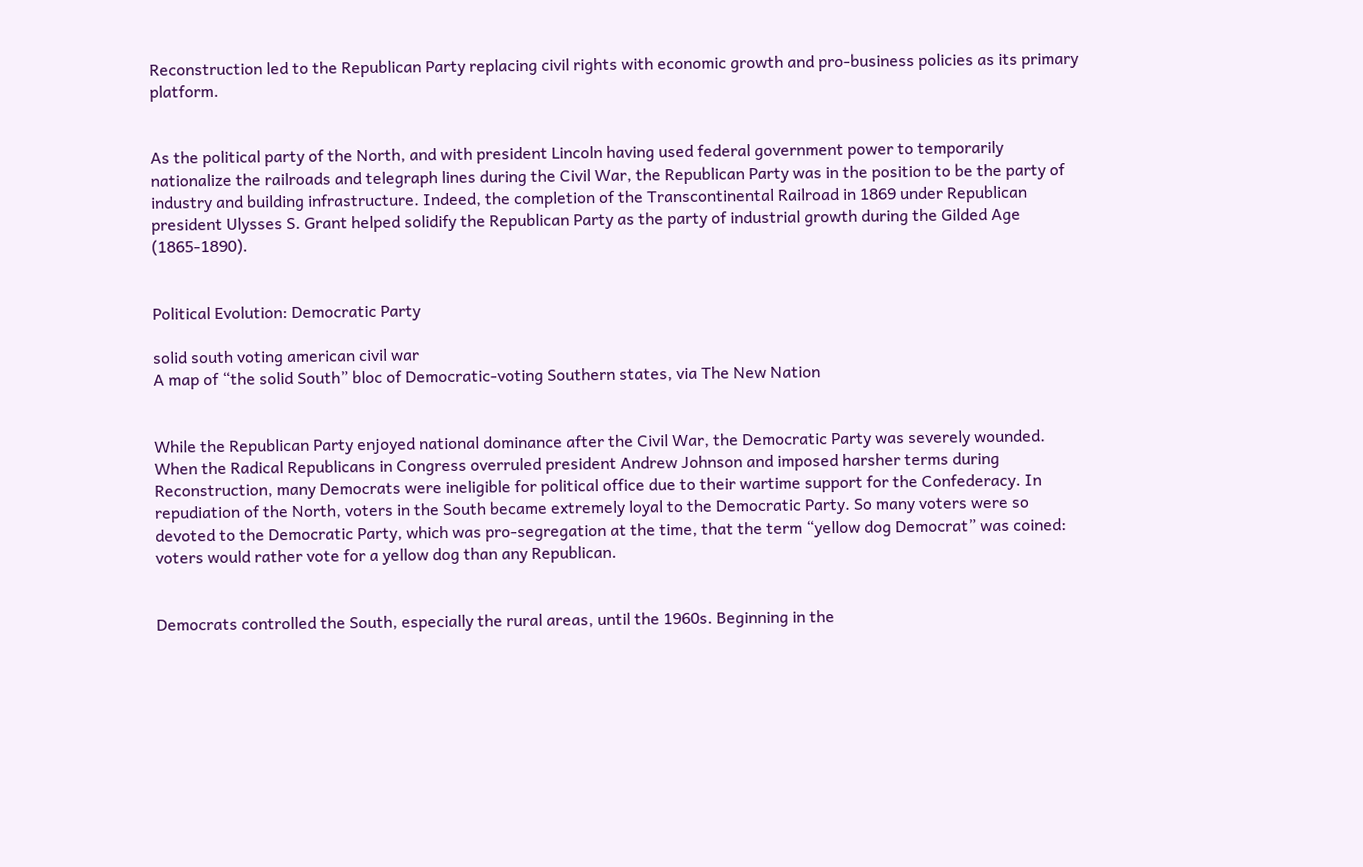Reconstruction led to the Republican Party replacing civil rights with economic growth and pro-business policies as its primary platform.


As the political party of the North, and with president Lincoln having used federal government power to temporarily nationalize the railroads and telegraph lines during the Civil War, the Republican Party was in the position to be the party of industry and building infrastructure. Indeed, the completion of the Transcontinental Railroad in 1869 under Republican president Ulysses S. Grant helped solidify the Republican Party as the party of industrial growth during the Gilded Age (1865-1890).


Political Evolution: Democratic Party

solid south voting american civil war
A map of “the solid South” bloc of Democratic-voting Southern states, via The New Nation


While the Republican Party enjoyed national dominance after the Civil War, the Democratic Party was severely wounded. When the Radical Republicans in Congress overruled president Andrew Johnson and imposed harsher terms during Reconstruction, many Democrats were ineligible for political office due to their wartime support for the Confederacy. In repudiation of the North, voters in the South became extremely loyal to the Democratic Party. So many voters were so devoted to the Democratic Party, which was pro-segregation at the time, that the term “yellow dog Democrat” was coined: voters would rather vote for a yellow dog than any Republican.


Democrats controlled the South, especially the rural areas, until the 1960s. Beginning in the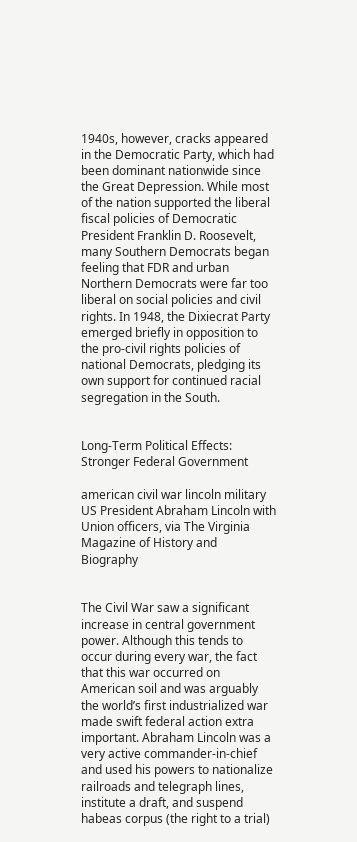1940s, however, cracks appeared in the Democratic Party, which had been dominant nationwide since the Great Depression. While most of the nation supported the liberal fiscal policies of Democratic President Franklin D. Roosevelt, many Southern Democrats began feeling that FDR and urban Northern Democrats were far too liberal on social policies and civil rights. In 1948, the Dixiecrat Party emerged briefly in opposition to the pro-civil rights policies of national Democrats, pledging its own support for continued racial segregation in the South.


Long-Term Political Effects: Stronger Federal Government

american civil war lincoln military
US President Abraham Lincoln with Union officers, via The Virginia Magazine of History and Biography


The Civil War saw a significant increase in central government power. Although this tends to occur during every war, the fact that this war occurred on American soil and was arguably the world’s first industrialized war made swift federal action extra important. Abraham Lincoln was a very active commander-in-chief and used his powers to nationalize railroads and telegraph lines, institute a draft, and suspend habeas corpus (the right to a trial)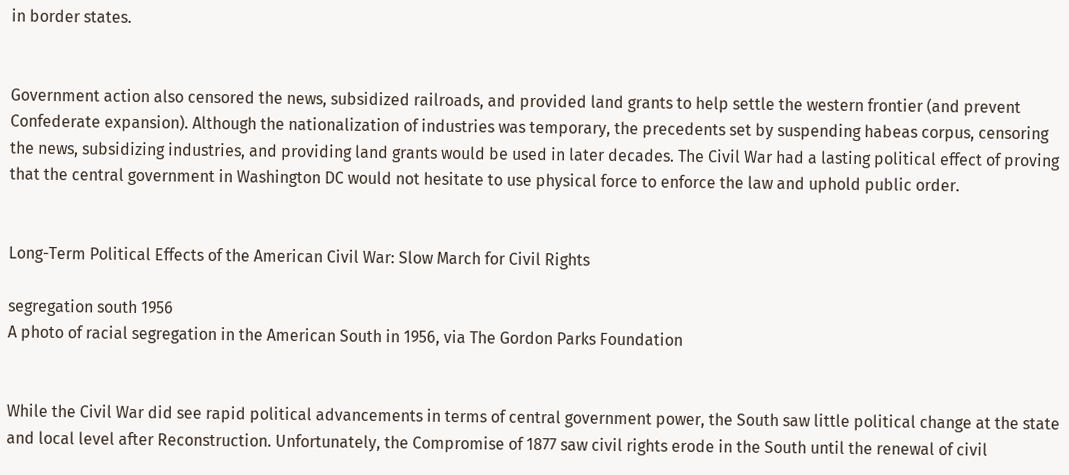in border states.


Government action also censored the news, subsidized railroads, and provided land grants to help settle the western frontier (and prevent Confederate expansion). Although the nationalization of industries was temporary, the precedents set by suspending habeas corpus, censoring the news, subsidizing industries, and providing land grants would be used in later decades. The Civil War had a lasting political effect of proving that the central government in Washington DC would not hesitate to use physical force to enforce the law and uphold public order.


Long-Term Political Effects of the American Civil War: Slow March for Civil Rights

segregation south 1956
A photo of racial segregation in the American South in 1956, via The Gordon Parks Foundation


While the Civil War did see rapid political advancements in terms of central government power, the South saw little political change at the state and local level after Reconstruction. Unfortunately, the Compromise of 1877 saw civil rights erode in the South until the renewal of civil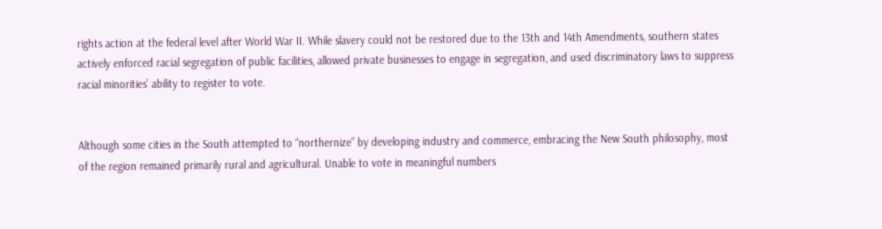rights action at the federal level after World War II. While slavery could not be restored due to the 13th and 14th Amendments, southern states actively enforced racial segregation of public facilities, allowed private businesses to engage in segregation, and used discriminatory laws to suppress racial minorities’ ability to register to vote.


Although some cities in the South attempted to “northernize” by developing industry and commerce, embracing the New South philosophy, most of the region remained primarily rural and agricultural. Unable to vote in meaningful numbers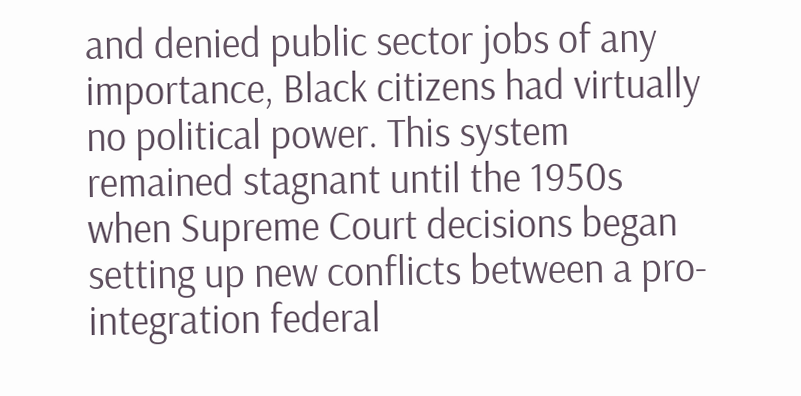and denied public sector jobs of any importance, Black citizens had virtually no political power. This system remained stagnant until the 1950s when Supreme Court decisions began setting up new conflicts between a pro-integration federal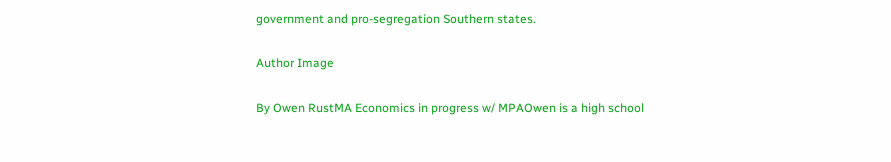government and pro-segregation Southern states.

Author Image

By Owen RustMA Economics in progress w/ MPAOwen is a high school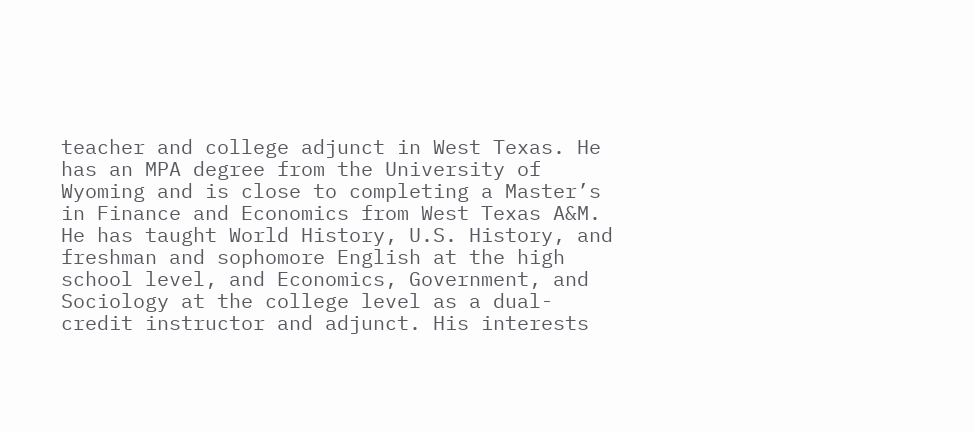teacher and college adjunct in West Texas. He has an MPA degree from the University of Wyoming and is close to completing a Master’s in Finance and Economics from West Texas A&M. He has taught World History, U.S. History, and freshman and sophomore English at the high school level, and Economics, Government, and Sociology at the college level as a dual-credit instructor and adjunct. His interests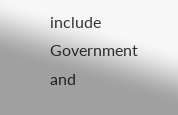include Government and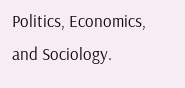Politics, Economics, and Sociology.